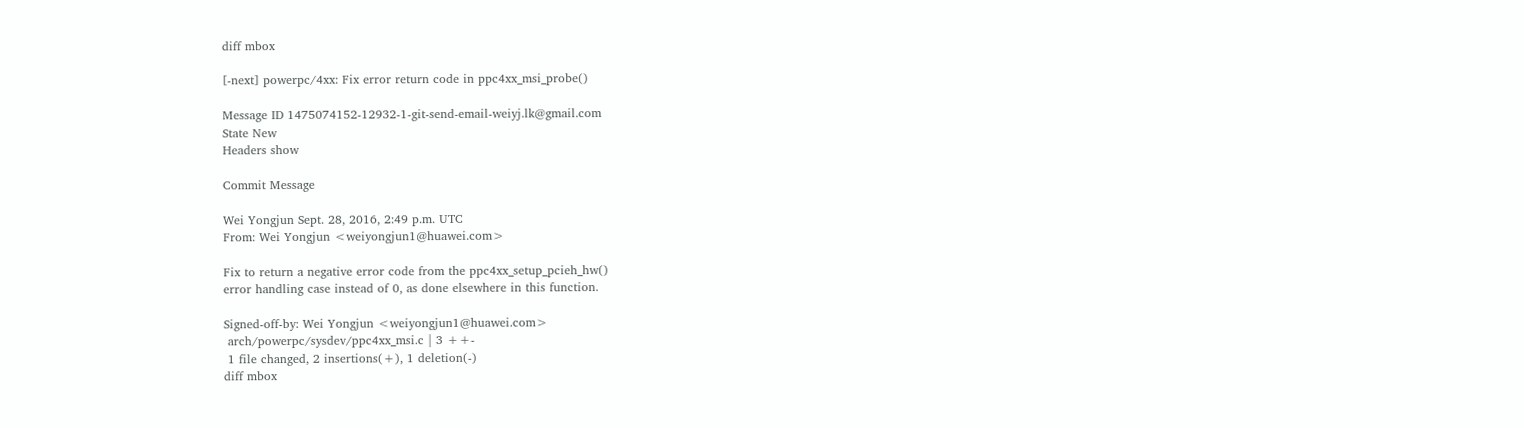diff mbox

[-next] powerpc/4xx: Fix error return code in ppc4xx_msi_probe()

Message ID 1475074152-12932-1-git-send-email-weiyj.lk@gmail.com
State New
Headers show

Commit Message

Wei Yongjun Sept. 28, 2016, 2:49 p.m. UTC
From: Wei Yongjun <weiyongjun1@huawei.com>

Fix to return a negative error code from the ppc4xx_setup_pcieh_hw()
error handling case instead of 0, as done elsewhere in this function.

Signed-off-by: Wei Yongjun <weiyongjun1@huawei.com>
 arch/powerpc/sysdev/ppc4xx_msi.c | 3 ++-
 1 file changed, 2 insertions(+), 1 deletion(-)
diff mbox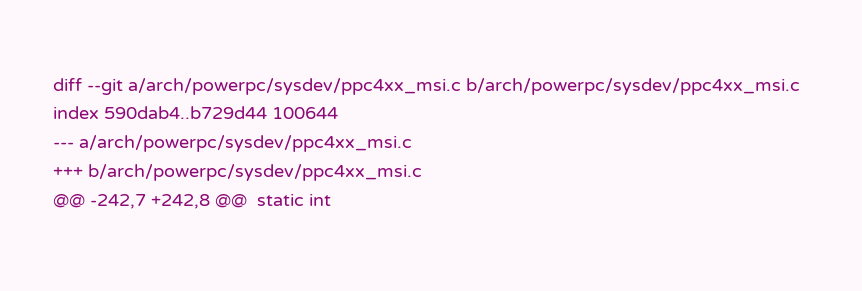diff --git a/arch/powerpc/sysdev/ppc4xx_msi.c b/arch/powerpc/sysdev/ppc4xx_msi.c
index 590dab4..b729d44 100644
--- a/arch/powerpc/sysdev/ppc4xx_msi.c
+++ b/arch/powerpc/sysdev/ppc4xx_msi.c
@@ -242,7 +242,8 @@  static int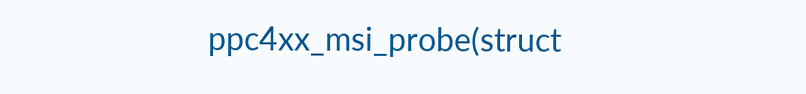ppc4xx_msi_probe(struct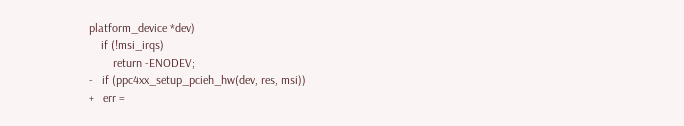platform_device *dev)
    if (!msi_irqs)
        return -ENODEV;
-   if (ppc4xx_setup_pcieh_hw(dev, res, msi))
+   err =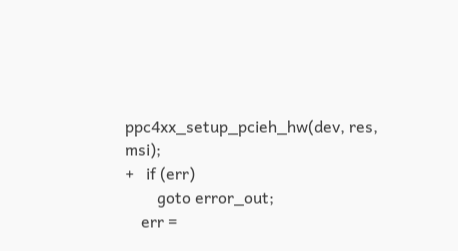ppc4xx_setup_pcieh_hw(dev, res, msi);
+   if (err)
        goto error_out;
    err =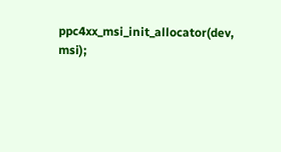ppc4xx_msi_init_allocator(dev, msi);